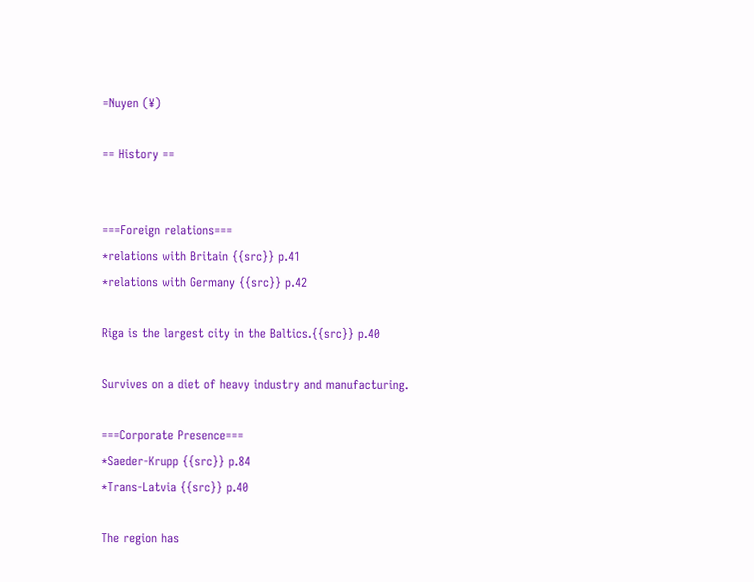=Nuyen (¥)

== History ==


===Foreign relations===
*relations with Britain {{src}} p.41
*relations with Germany {{src}} p.42

Riga is the largest city in the Baltics.{{src}} p.40

Survives on a diet of heavy industry and manufacturing.

===Corporate Presence===
*Saeder-Krupp {{src}} p.84
*Trans-Latvia {{src}} p.40

The region has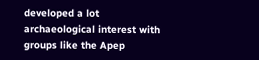developed a lot archaeological interest with groups like the Apep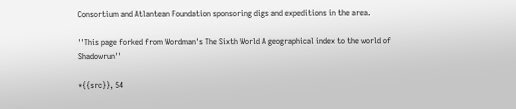Consortium and Atlantean Foundation sponsoring digs and expeditions in the area.

''This page forked from Wordman's The Sixth World A geographical index to the world of Shadowrun''

*{{src}}, 54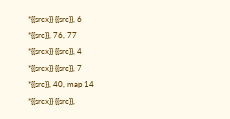*{{srcx}} {{src}}, 6
*{{src}}, 76, 77
*{{srcx}} {{src}}, 4
*{{srcx}} {{src}}, 7
*{{src}}, 40, map 14
*{{srcx}} {{src}},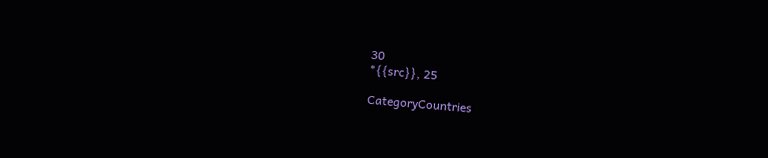30
*{{src}}, 25

CategoryCountries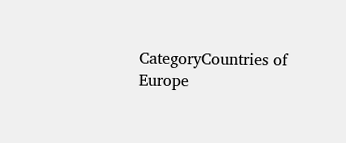CategoryCountries of Europe